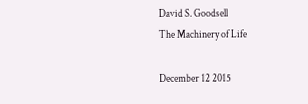David S. Goodsell
The Machinery of Life

December 12 2015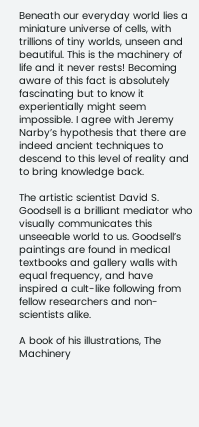Beneath our everyday world lies a miniature universe of cells, with trillions of tiny worlds, unseen and beautiful. This is the machinery of life and it never rests! Becoming aware of this fact is absolutely fascinating but to know it experientially might seem impossible. I agree with Jeremy Narby’s hypothesis that there are indeed ancient techniques to descend to this level of reality and to bring knowledge back.

The artistic scientist David S. Goodsell is a brilliant mediator who visually communicates this unseeable world to us. Goodsell’s paintings are found in medical textbooks and gallery walls with equal frequency, and have inspired a cult-like following from fellow researchers and non-scientists alike.

A book of his illustrations, The Machinery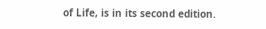of Life, is in its second edition.